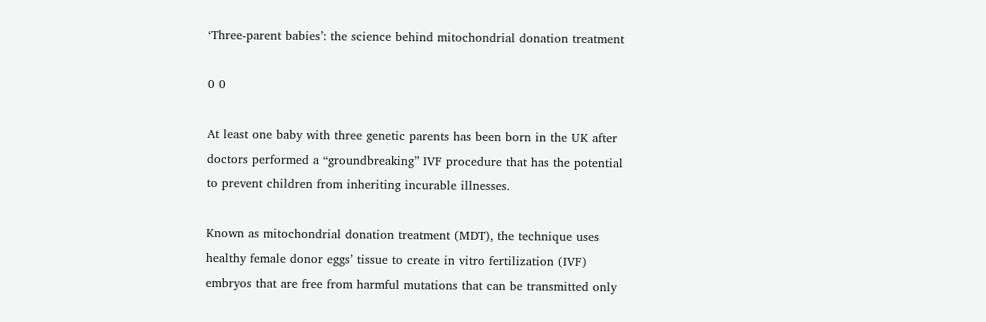‘Three-parent babies’: the science behind mitochondrial donation treatment

0 0

At least one baby with three genetic parents has been born in the UK after doctors performed a “groundbreaking” IVF procedure that has the potential to prevent children from inheriting incurable illnesses.

Known as mitochondrial donation treatment (MDT), the technique uses healthy female donor eggs’ tissue to create in vitro fertilization (IVF) embryos that are free from harmful mutations that can be transmitted only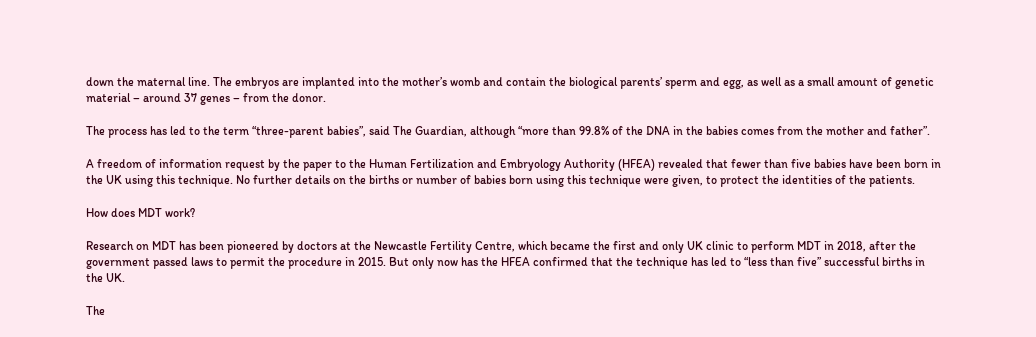down the maternal line. The embryos are implanted into the mother’s womb and contain the biological parents’ sperm and egg, as well as a small amount of genetic material – around 37 genes – from the donor.

The process has led to the term “three-parent babies”, said The Guardian, although “more than 99.8% of the DNA in the babies comes from the mother and father”.

A freedom of information request by the paper to the Human Fertilization and Embryology Authority (HFEA) revealed that fewer than five babies have been born in the UK using this technique. No further details on the births or number of babies born using this technique were given, to protect the identities of the patients.

How does MDT work?

Research on MDT has been pioneered by doctors at the Newcastle Fertility Centre, which became the first and only UK clinic to perform MDT in 2018, after the government passed laws to permit the procedure in 2015. But only now has the HFEA confirmed that the technique has led to “less than five” successful births in the UK.

The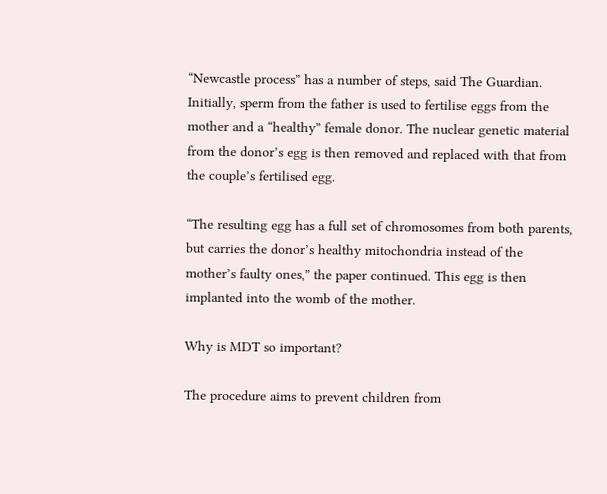“Newcastle process” has a number of steps, said The Guardian. Initially, sperm from the father is used to fertilise eggs from the mother and a “healthy” female donor. The nuclear genetic material from the donor’s egg is then removed and replaced with that from the couple’s fertilised egg.

“The resulting egg has a full set of chromosomes from both parents, but carries the donor’s healthy mitochondria instead of the mother’s faulty ones,” the paper continued. This egg is then implanted into the womb of the mother.

Why is MDT so important?

The procedure aims to prevent children from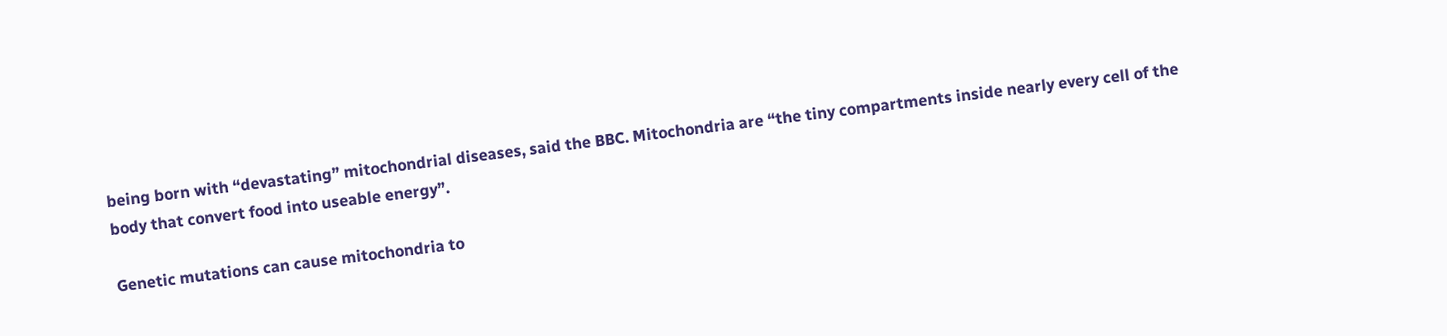being born with “devastating” mitochondrial diseases, said the BBC. Mitochondria are “the tiny compartments inside nearly every cell of the body that convert food into useable energy”.

Genetic mutations can cause mitochondria to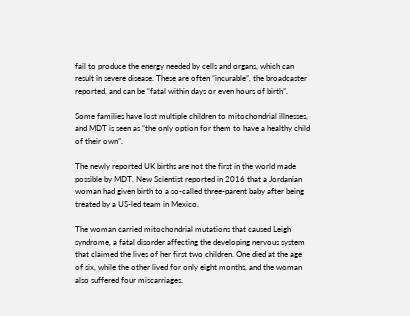fail to produce the energy needed by cells and organs, which can result in severe disease. These are often “incurable”, the broadcaster reported, and can be “fatal within days or even hours of birth”.

Some families have lost multiple children to mitochondrial illnesses, and MDT is seen as “the only option for them to have a healthy child of their own”.

The newly reported UK births are not the first in the world made possible by MDT. New Scientist reported in 2016 that a Jordanian woman had given birth to a so-called three-parent baby after being treated by a US-led team in Mexico.

The woman carried mitochondrial mutations that caused Leigh syndrome, a fatal disorder affecting the developing nervous system that claimed the lives of her first two children. One died at the age of six, while the other lived for only eight months, and the woman also suffered four miscarriages.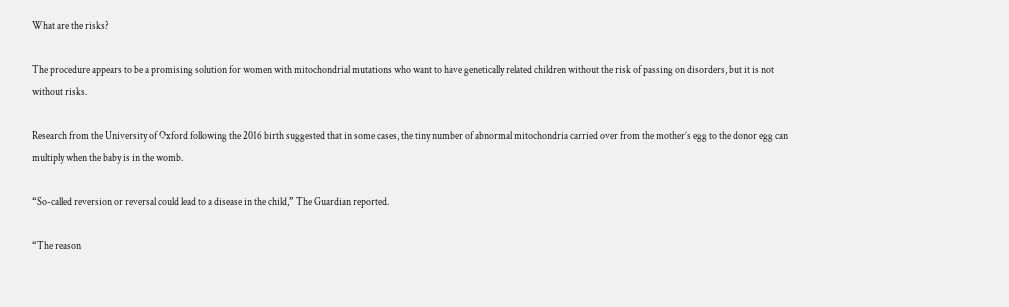What are the risks?

The procedure appears to be a promising solution for women with mitochondrial mutations who want to have genetically related children without the risk of passing on disorders, but it is not without risks.

Research from the University of Oxford following the 2016 birth suggested that in some cases, the tiny number of abnormal mitochondria carried over from the mother’s egg to the donor egg can multiply when the baby is in the womb.

“So-called reversion or reversal could lead to a disease in the child,” The Guardian reported.

“The reason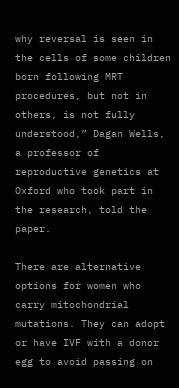why reversal is seen in the cells of some children born following MRT procedures, but not in others, is not fully understood,” Dagan Wells, a professor of reproductive genetics at Oxford who took part in the research, told the paper.

There are alternative options for women who carry mitochondrial mutations. They can adopt or have IVF with a donor egg to avoid passing on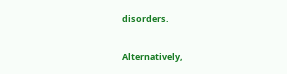disorders.

Alternatively,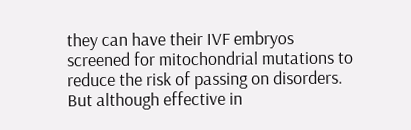they can have their IVF embryos screened for mitochondrial mutations to reduce the risk of passing on disorders. But although effective in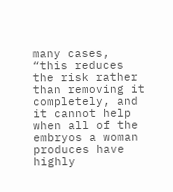many cases, “this reduces the risk rather than removing it completely, and it cannot help when all of the embryos a woman produces have highly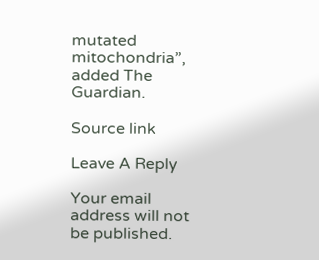mutated mitochondria”, added The Guardian.

Source link

Leave A Reply

Your email address will not be published.